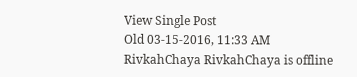View Single Post
Old 03-15-2016, 11:33 AM
RivkahChaya RivkahChaya is offline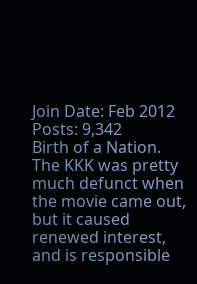Join Date: Feb 2012
Posts: 9,342
Birth of a Nation. The KKK was pretty much defunct when the movie came out, but it caused renewed interest, and is responsible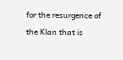for the resurgence of the Klan that is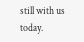still with us today.